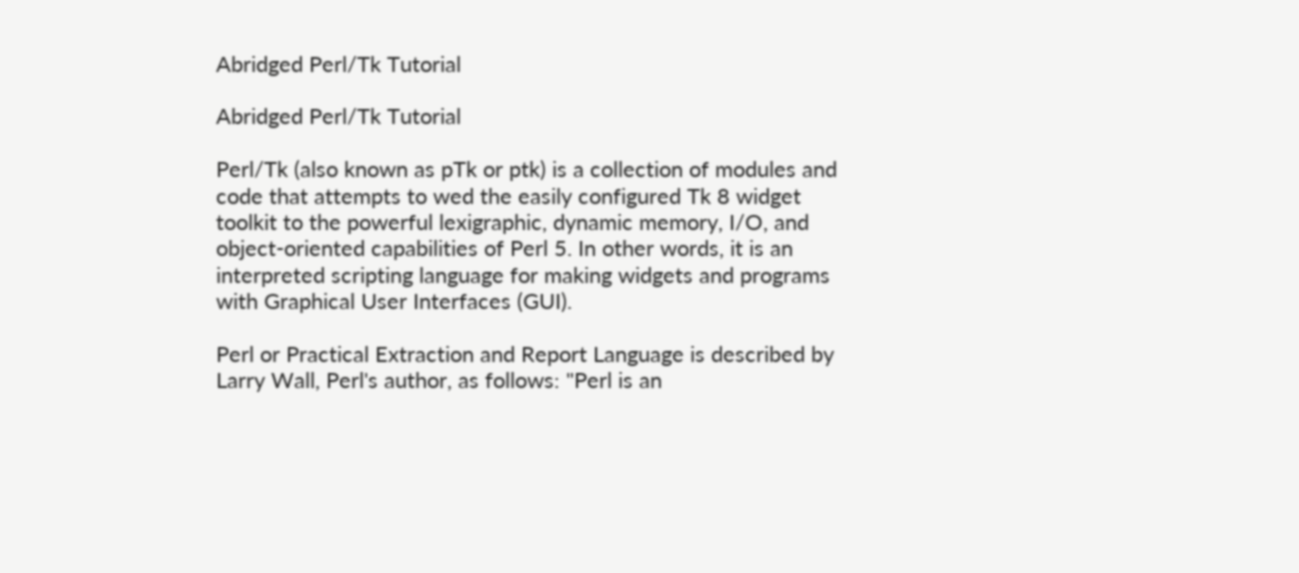Abridged Perl/Tk Tutorial

Abridged Perl/Tk Tutorial

Perl/Tk (also known as pTk or ptk) is a collection of modules and code that attempts to wed the easily configured Tk 8 widget toolkit to the powerful lexigraphic, dynamic memory, I/O, and object-oriented capabilities of Perl 5. In other words, it is an interpreted scripting language for making widgets and programs with Graphical User Interfaces (GUI).

Perl or Practical Extraction and Report Language is described by Larry Wall, Perl's author, as follows: "Perl is an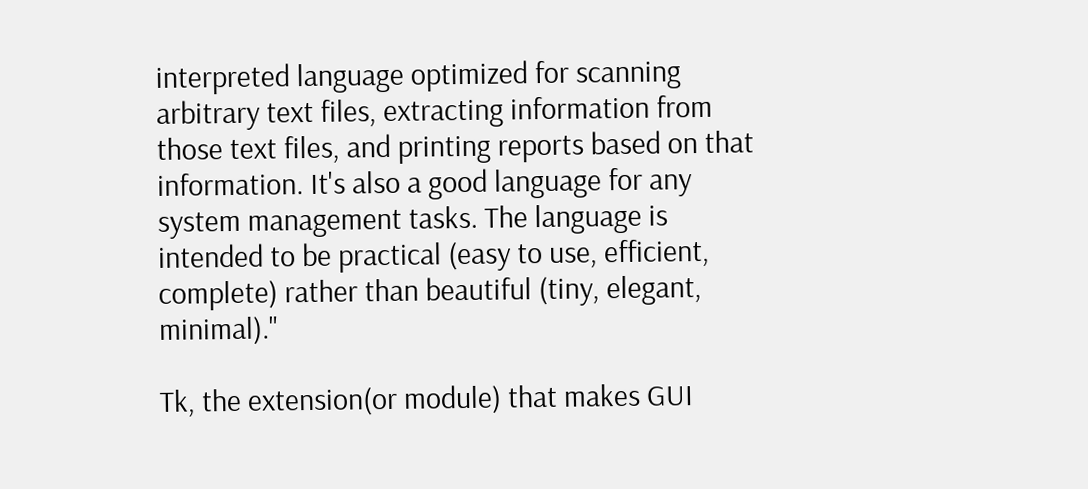interpreted language optimized for scanning arbitrary text files, extracting information from those text files, and printing reports based on that information. It's also a good language for any system management tasks. The language is intended to be practical (easy to use, efficient, complete) rather than beautiful (tiny, elegant, minimal)."

Tk, the extension(or module) that makes GUI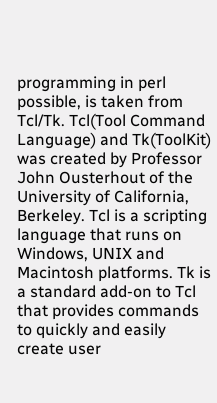programming in perl possible, is taken from Tcl/Tk. Tcl(Tool Command Language) and Tk(ToolKit) was created by Professor John Ousterhout of the University of California, Berkeley. Tcl is a scripting language that runs on Windows, UNIX and Macintosh platforms. Tk is a standard add-on to Tcl that provides commands to quickly and easily create user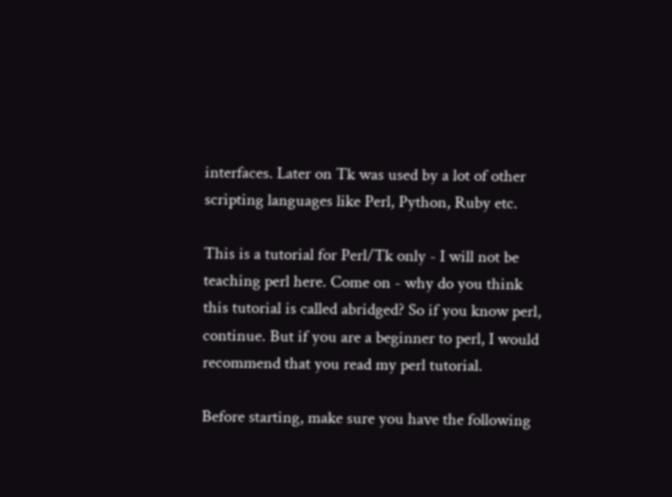interfaces. Later on Tk was used by a lot of other scripting languages like Perl, Python, Ruby etc.

This is a tutorial for Perl/Tk only - I will not be teaching perl here. Come on - why do you think this tutorial is called abridged? So if you know perl, continue. But if you are a beginner to perl, I would recommend that you read my perl tutorial.

Before starting, make sure you have the following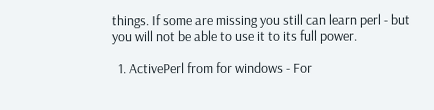things. If some are missing you still can learn perl - but you will not be able to use it to its full power.

  1. ActivePerl from for windows - For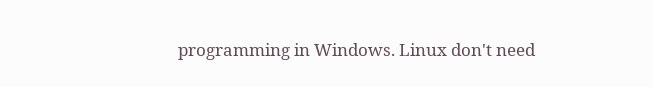programming in Windows. Linux don't need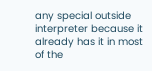any special outside interpreter because it already has it in most of the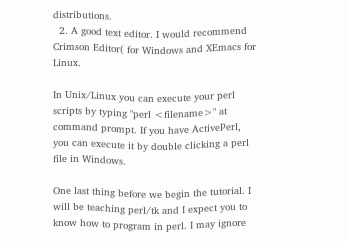distributions.
  2. A good text editor. I would recommend Crimson Editor( for Windows and XEmacs for Linux.

In Unix/Linux you can execute your perl scripts by typing "perl <filename>" at command prompt. If you have ActivePerl, you can execute it by double clicking a perl file in Windows.

One last thing before we begin the tutorial. I will be teaching perl/tk and I expect you to know how to program in perl. I may ignore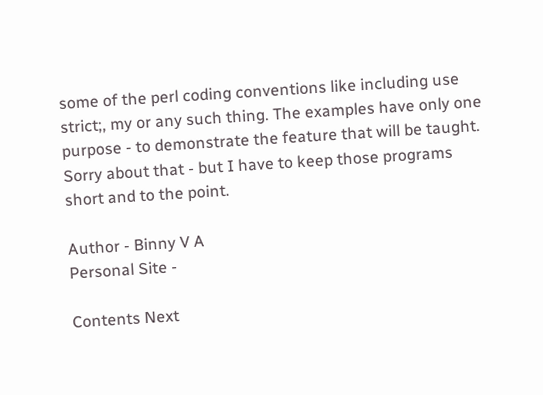some of the perl coding conventions like including use strict;, my or any such thing. The examples have only one purpose - to demonstrate the feature that will be taught. Sorry about that - but I have to keep those programs short and to the point.

Author - Binny V A
Personal Site -

Contents Next